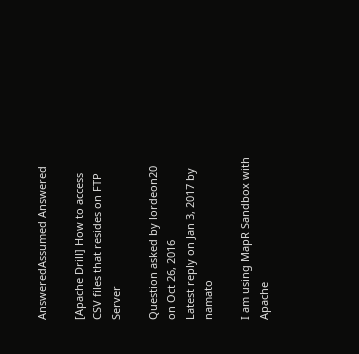AnsweredAssumed Answered

[Apache Drill] How to access CSV files that resides on FTP Server

Question asked by lordeon20 on Oct 26, 2016
Latest reply on Jan 3, 2017 by namato

I am using MapR Sandbox with Apache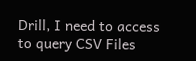Drill, I need to access to query CSV Files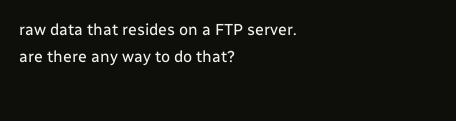raw data that resides on a FTP server. are there any way to do that?